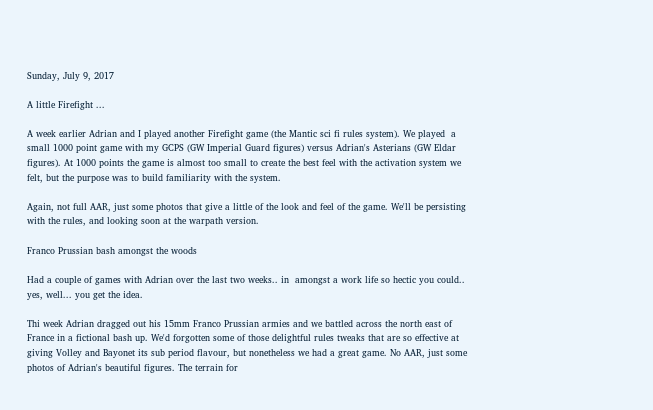Sunday, July 9, 2017

A little Firefight ...

A week earlier Adrian and I played another Firefight game (the Mantic sci fi rules system). We played  a small 1000 point game with my GCPS (GW Imperial Guard figures) versus Adrian's Asterians (GW Eldar figures). At 1000 points the game is almost too small to create the best feel with the activation system we felt, but the purpose was to build familiarity with the system.

Again, not full AAR, just some photos that give a little of the look and feel of the game. We'll be persisting with the rules, and looking soon at the warpath version.

Franco Prussian bash amongst the woods

Had a couple of games with Adrian over the last two weeks.. in  amongst a work life so hectic you could.. yes, well... you get the idea.

Thi week Adrian dragged out his 15mm Franco Prussian armies and we battled across the north east of France in a fictional bash up. We'd forgotten some of those delightful rules tweaks that are so effective at giving Volley and Bayonet its sub period flavour, but nonetheless we had a great game. No AAR, just some photos of Adrian's beautiful figures. The terrain for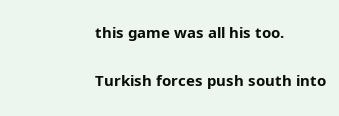this game was all his too.

Turkish forces push south into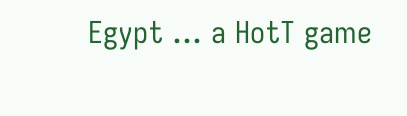Egypt ... a HotT game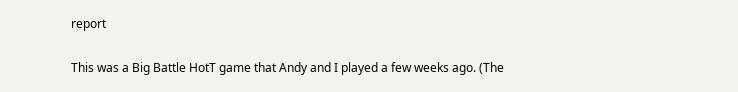report

This was a Big Battle HotT game that Andy and I played a few weeks ago. (The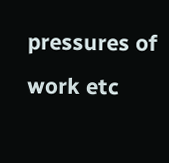pressures of work etc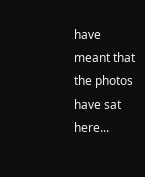have meant that the photos have sat here...